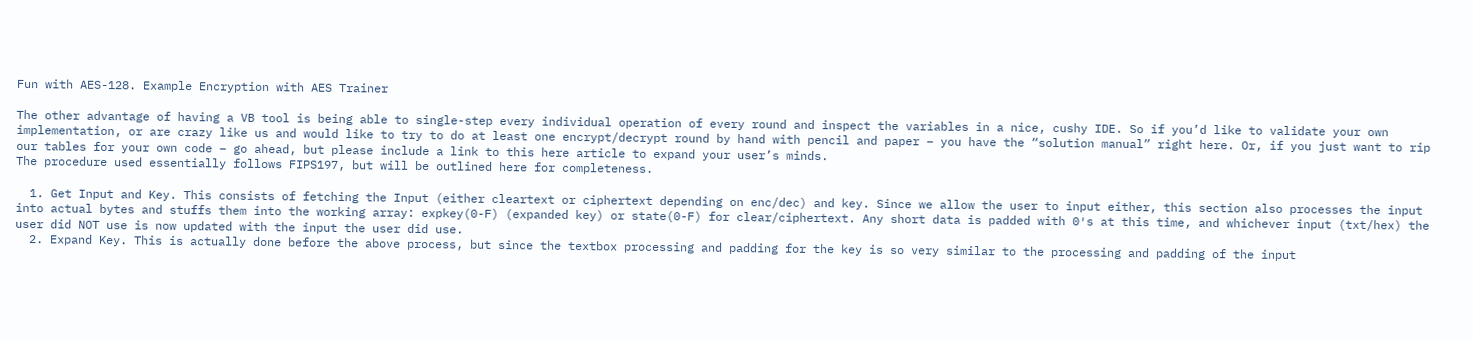Fun with AES-128. Example Encryption with AES Trainer

The other advantage of having a VB tool is being able to single-step every individual operation of every round and inspect the variables in a nice, cushy IDE. So if you’d like to validate your own implementation, or are crazy like us and would like to try to do at least one encrypt/decrypt round by hand with pencil and paper – you have the “solution manual” right here. Or, if you just want to rip our tables for your own code – go ahead, but please include a link to this here article to expand your user’s minds.
The procedure used essentially follows FIPS197, but will be outlined here for completeness.

  1. Get Input and Key. This consists of fetching the Input (either cleartext or ciphertext depending on enc/dec) and key. Since we allow the user to input either, this section also processes the input into actual bytes and stuffs them into the working array: expkey(0-F) (expanded key) or state(0-F) for clear/ciphertext. Any short data is padded with 0′s at this time, and whichever input (txt/hex) the user did NOT use is now updated with the input the user did use.
  2. Expand Key. This is actually done before the above process, but since the textbox processing and padding for the key is so very similar to the processing and padding of the input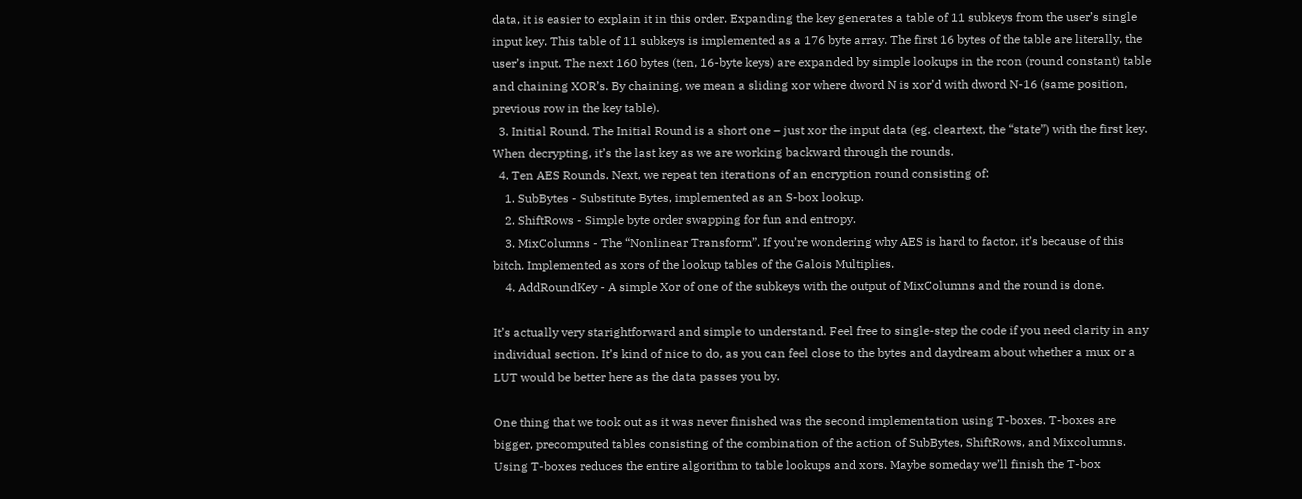data, it is easier to explain it in this order. Expanding the key generates a table of 11 subkeys from the user’s single input key. This table of 11 subkeys is implemented as a 176 byte array. The first 16 bytes of the table are literally, the user’s input. The next 160 bytes (ten, 16-byte keys) are expanded by simple lookups in the rcon (round constant) table and chaining XOR’s. By chaining, we mean a sliding xor where dword N is xor’d with dword N-16 (same position, previous row in the key table).
  3. Initial Round. The Initial Round is a short one – just xor the input data (eg. cleartext, the “state”) with the first key. When decrypting, it’s the last key as we are working backward through the rounds.
  4. Ten AES Rounds. Next, we repeat ten iterations of an encryption round consisting of:
    1. SubBytes - Substitute Bytes, implemented as an S-box lookup.
    2. ShiftRows - Simple byte order swapping for fun and entropy.
    3. MixColumns - The “Nonlinear Transform”. If you’re wondering why AES is hard to factor, it’s because of this bitch. Implemented as xors of the lookup tables of the Galois Multiplies.
    4. AddRoundKey - A simple Xor of one of the subkeys with the output of MixColumns and the round is done.

It’s actually very starightforward and simple to understand. Feel free to single-step the code if you need clarity in any individual section. It’s kind of nice to do, as you can feel close to the bytes and daydream about whether a mux or a LUT would be better here as the data passes you by.

One thing that we took out as it was never finished was the second implementation using T-boxes. T-boxes are bigger, precomputed tables consisting of the combination of the action of SubBytes, ShiftRows, and Mixcolumns. Using T-boxes reduces the entire algorithm to table lookups and xors. Maybe someday we’ll finish the T-box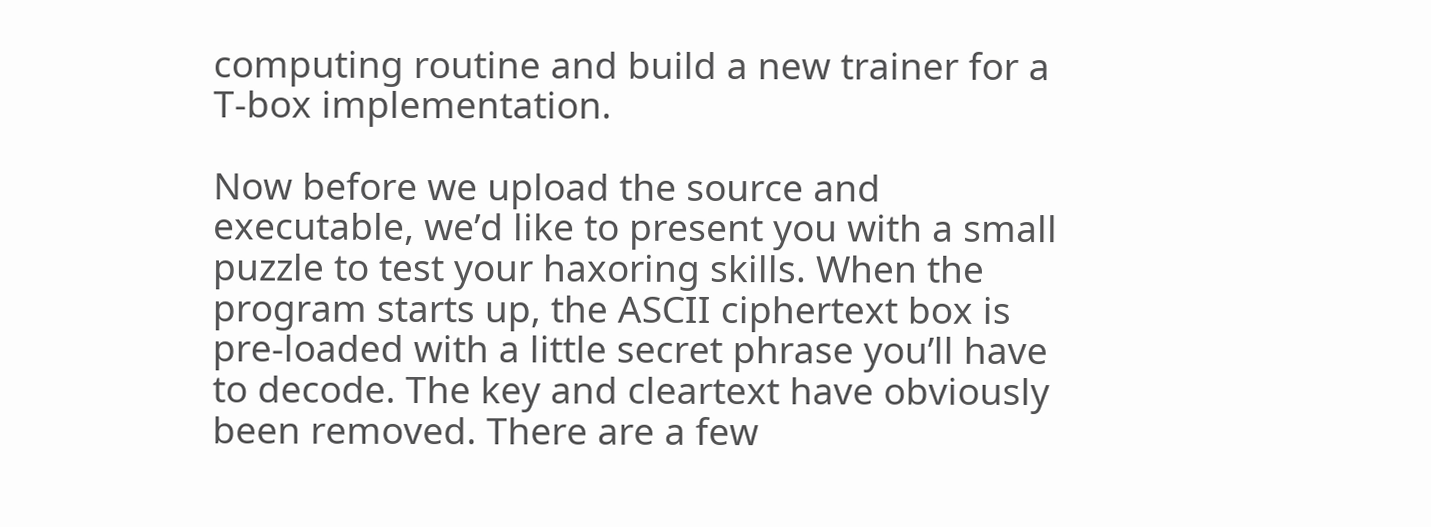computing routine and build a new trainer for a T-box implementation.

Now before we upload the source and executable, we’d like to present you with a small puzzle to test your haxoring skills. When the program starts up, the ASCII ciphertext box is pre-loaded with a little secret phrase you’ll have to decode. The key and cleartext have obviously been removed. There are a few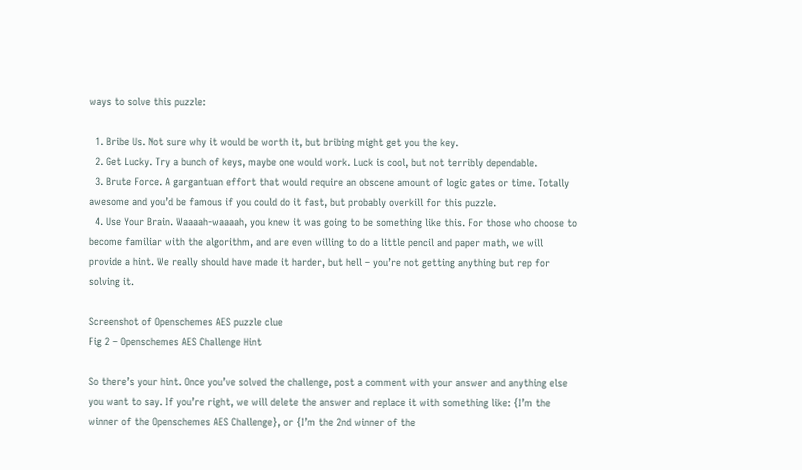ways to solve this puzzle:

  1. Bribe Us. Not sure why it would be worth it, but bribing might get you the key.
  2. Get Lucky. Try a bunch of keys, maybe one would work. Luck is cool, but not terribly dependable.
  3. Brute Force. A gargantuan effort that would require an obscene amount of logic gates or time. Totally awesome and you’d be famous if you could do it fast, but probably overkill for this puzzle.
  4. Use Your Brain. Waaaah-waaaah, you knew it was going to be something like this. For those who choose to become familiar with the algorithm, and are even willing to do a little pencil and paper math, we will provide a hint. We really should have made it harder, but hell – you’re not getting anything but rep for solving it.

Screenshot of Openschemes AES puzzle clue
Fig 2 – Openschemes AES Challenge Hint

So there’s your hint. Once you’ve solved the challenge, post a comment with your answer and anything else you want to say. If you’re right, we will delete the answer and replace it with something like: {I’m the winner of the Openschemes AES Challenge}, or {I’m the 2nd winner of the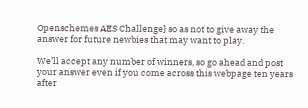Openschemes AES Challenge} so as not to give away the answer for future newbies that may want to play.

We’ll accept any number of winners, so go ahead and post your answer even if you come across this webpage ten years after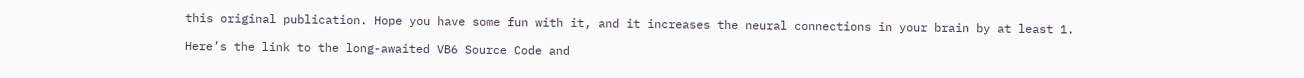this original publication. Hope you have some fun with it, and it increases the neural connections in your brain by at least 1.

Here’s the link to the long-awaited VB6 Source Code and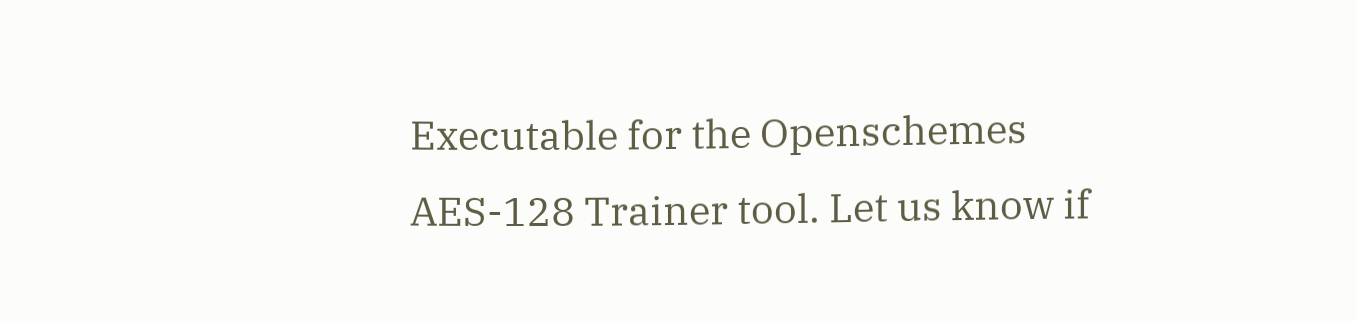Executable for the Openschemes AES-128 Trainer tool. Let us know if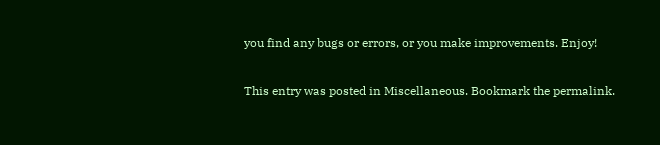you find any bugs or errors, or you make improvements. Enjoy!

This entry was posted in Miscellaneous. Bookmark the permalink.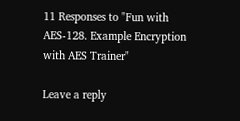11 Responses to "Fun with AES-128. Example Encryption with AES Trainer"

Leave a reply